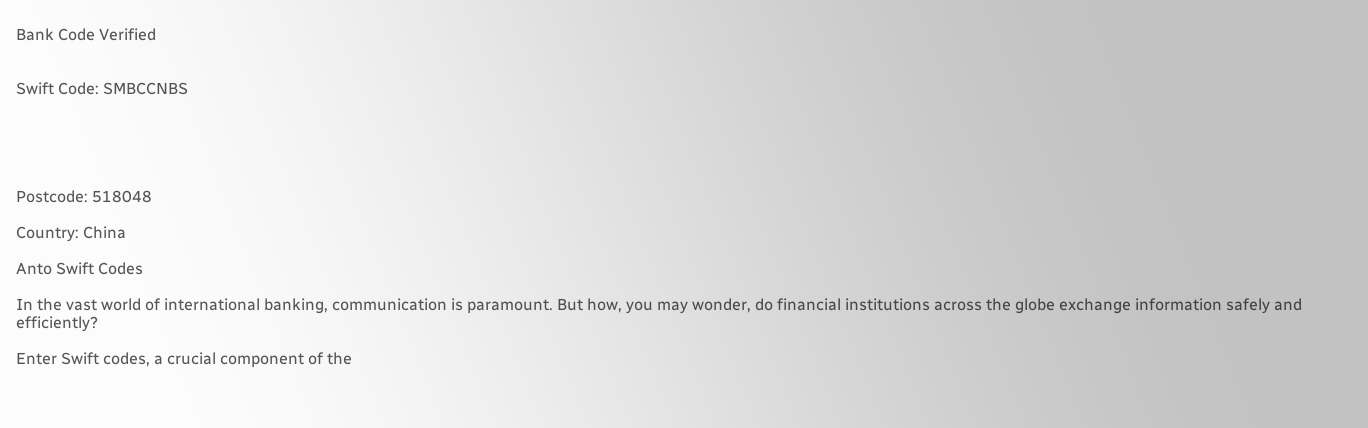Bank Code Verified


Swift Code: SMBCCNBS





Postcode: 518048

Country: China

Anto Swift Codes

In the vast world of international banking, communication is paramount. But how, you may wonder, do financial institutions across the globe exchange information safely and efficiently?

Enter Swift codes, a crucial component of the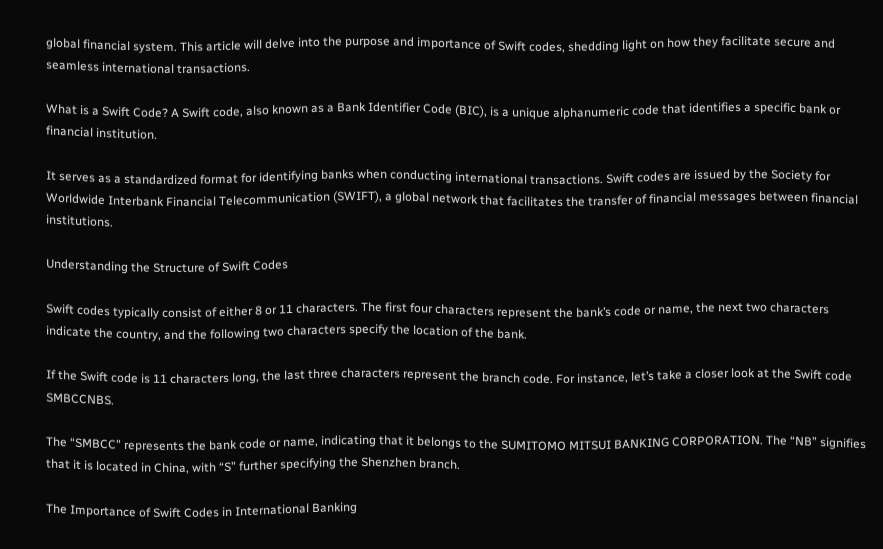global financial system. This article will delve into the purpose and importance of Swift codes, shedding light on how they facilitate secure and seamless international transactions.

What is a Swift Code? A Swift code, also known as a Bank Identifier Code (BIC), is a unique alphanumeric code that identifies a specific bank or financial institution.

It serves as a standardized format for identifying banks when conducting international transactions. Swift codes are issued by the Society for Worldwide Interbank Financial Telecommunication (SWIFT), a global network that facilitates the transfer of financial messages between financial institutions.

Understanding the Structure of Swift Codes

Swift codes typically consist of either 8 or 11 characters. The first four characters represent the bank’s code or name, the next two characters indicate the country, and the following two characters specify the location of the bank.

If the Swift code is 11 characters long, the last three characters represent the branch code. For instance, let’s take a closer look at the Swift code SMBCCNBS.

The “SMBCC” represents the bank code or name, indicating that it belongs to the SUMITOMO MITSUI BANKING CORPORATION. The “NB” signifies that it is located in China, with “S” further specifying the Shenzhen branch.

The Importance of Swift Codes in International Banking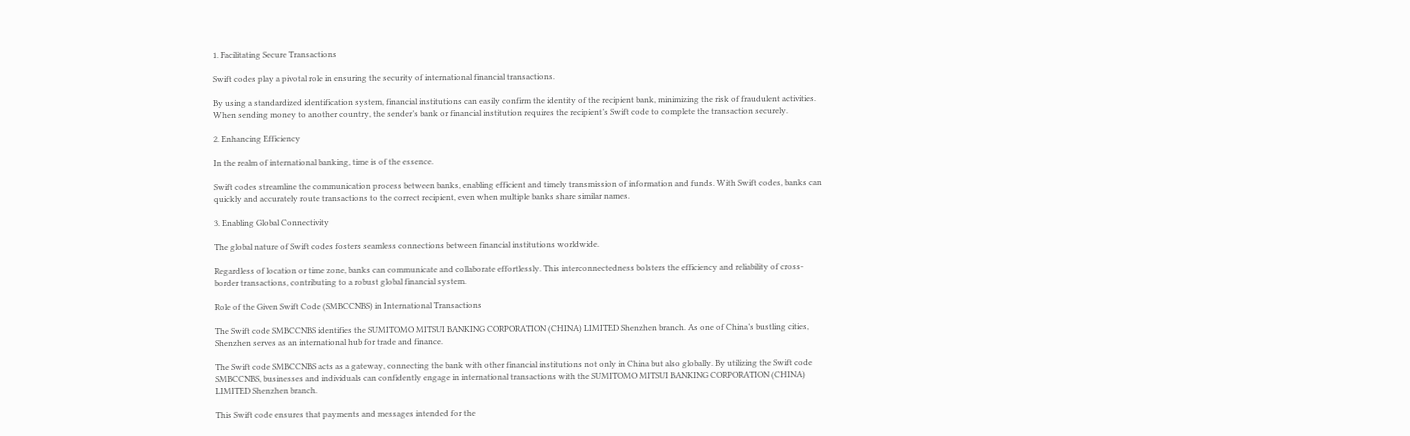1. Facilitating Secure Transactions

Swift codes play a pivotal role in ensuring the security of international financial transactions.

By using a standardized identification system, financial institutions can easily confirm the identity of the recipient bank, minimizing the risk of fraudulent activities. When sending money to another country, the sender’s bank or financial institution requires the recipient’s Swift code to complete the transaction securely.

2. Enhancing Efficiency

In the realm of international banking, time is of the essence.

Swift codes streamline the communication process between banks, enabling efficient and timely transmission of information and funds. With Swift codes, banks can quickly and accurately route transactions to the correct recipient, even when multiple banks share similar names.

3. Enabling Global Connectivity

The global nature of Swift codes fosters seamless connections between financial institutions worldwide.

Regardless of location or time zone, banks can communicate and collaborate effortlessly. This interconnectedness bolsters the efficiency and reliability of cross-border transactions, contributing to a robust global financial system.

Role of the Given Swift Code (SMBCCNBS) in International Transactions

The Swift code SMBCCNBS identifies the SUMITOMO MITSUI BANKING CORPORATION (CHINA) LIMITED Shenzhen branch. As one of China’s bustling cities, Shenzhen serves as an international hub for trade and finance.

The Swift code SMBCCNBS acts as a gateway, connecting the bank with other financial institutions not only in China but also globally. By utilizing the Swift code SMBCCNBS, businesses and individuals can confidently engage in international transactions with the SUMITOMO MITSUI BANKING CORPORATION (CHINA) LIMITED Shenzhen branch.

This Swift code ensures that payments and messages intended for the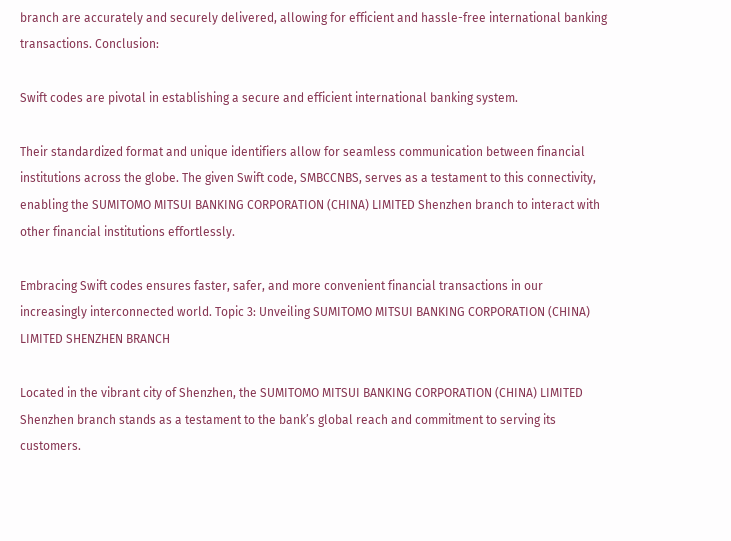branch are accurately and securely delivered, allowing for efficient and hassle-free international banking transactions. Conclusion:

Swift codes are pivotal in establishing a secure and efficient international banking system.

Their standardized format and unique identifiers allow for seamless communication between financial institutions across the globe. The given Swift code, SMBCCNBS, serves as a testament to this connectivity, enabling the SUMITOMO MITSUI BANKING CORPORATION (CHINA) LIMITED Shenzhen branch to interact with other financial institutions effortlessly.

Embracing Swift codes ensures faster, safer, and more convenient financial transactions in our increasingly interconnected world. Topic 3: Unveiling SUMITOMO MITSUI BANKING CORPORATION (CHINA) LIMITED SHENZHEN BRANCH

Located in the vibrant city of Shenzhen, the SUMITOMO MITSUI BANKING CORPORATION (CHINA) LIMITED Shenzhen branch stands as a testament to the bank’s global reach and commitment to serving its customers.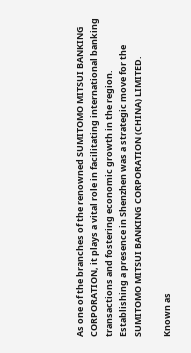As one of the branches of the renowned SUMITOMO MITSUI BANKING CORPORATION, it plays a vital role in facilitating international banking transactions and fostering economic growth in the region. Establishing a presence in Shenzhen was a strategic move for the SUMITOMO MITSUI BANKING CORPORATION (CHINA) LIMITED.

Known as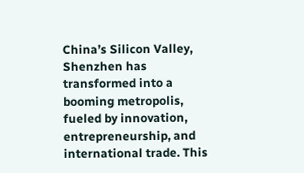China’s Silicon Valley, Shenzhen has transformed into a booming metropolis, fueled by innovation, entrepreneurship, and international trade. This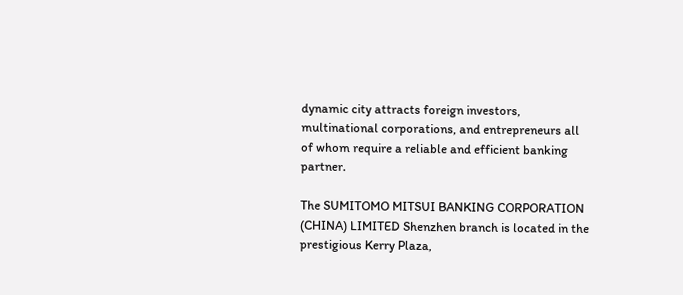dynamic city attracts foreign investors, multinational corporations, and entrepreneurs all of whom require a reliable and efficient banking partner.

The SUMITOMO MITSUI BANKING CORPORATION (CHINA) LIMITED Shenzhen branch is located in the prestigious Kerry Plaza,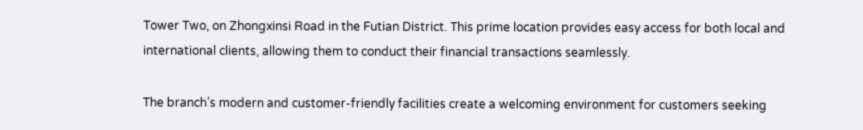Tower Two, on Zhongxinsi Road in the Futian District. This prime location provides easy access for both local and international clients, allowing them to conduct their financial transactions seamlessly.

The branch’s modern and customer-friendly facilities create a welcoming environment for customers seeking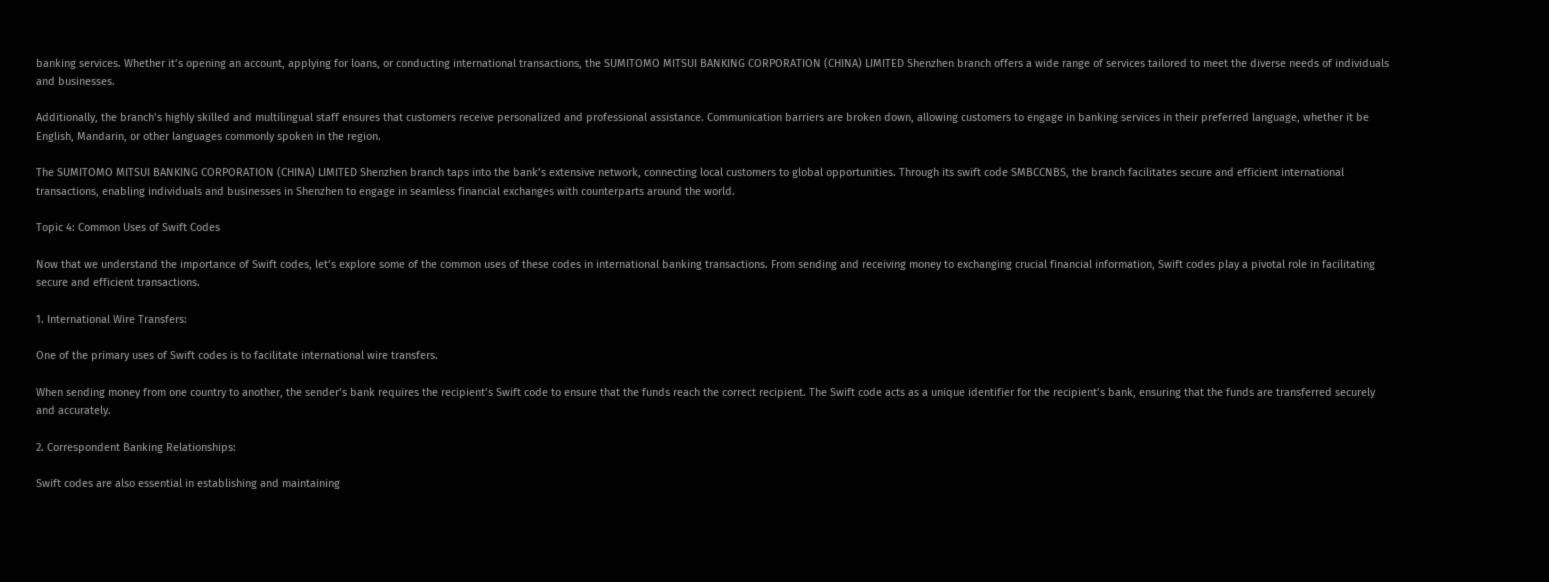banking services. Whether it’s opening an account, applying for loans, or conducting international transactions, the SUMITOMO MITSUI BANKING CORPORATION (CHINA) LIMITED Shenzhen branch offers a wide range of services tailored to meet the diverse needs of individuals and businesses.

Additionally, the branch’s highly skilled and multilingual staff ensures that customers receive personalized and professional assistance. Communication barriers are broken down, allowing customers to engage in banking services in their preferred language, whether it be English, Mandarin, or other languages commonly spoken in the region.

The SUMITOMO MITSUI BANKING CORPORATION (CHINA) LIMITED Shenzhen branch taps into the bank’s extensive network, connecting local customers to global opportunities. Through its swift code SMBCCNBS, the branch facilitates secure and efficient international transactions, enabling individuals and businesses in Shenzhen to engage in seamless financial exchanges with counterparts around the world.

Topic 4: Common Uses of Swift Codes

Now that we understand the importance of Swift codes, let’s explore some of the common uses of these codes in international banking transactions. From sending and receiving money to exchanging crucial financial information, Swift codes play a pivotal role in facilitating secure and efficient transactions.

1. International Wire Transfers:

One of the primary uses of Swift codes is to facilitate international wire transfers.

When sending money from one country to another, the sender’s bank requires the recipient’s Swift code to ensure that the funds reach the correct recipient. The Swift code acts as a unique identifier for the recipient’s bank, ensuring that the funds are transferred securely and accurately.

2. Correspondent Banking Relationships:

Swift codes are also essential in establishing and maintaining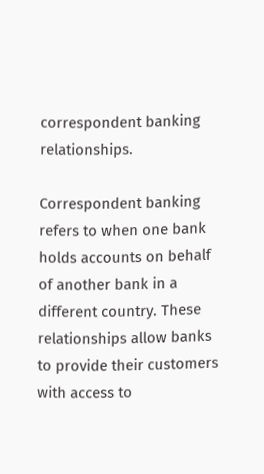correspondent banking relationships.

Correspondent banking refers to when one bank holds accounts on behalf of another bank in a different country. These relationships allow banks to provide their customers with access to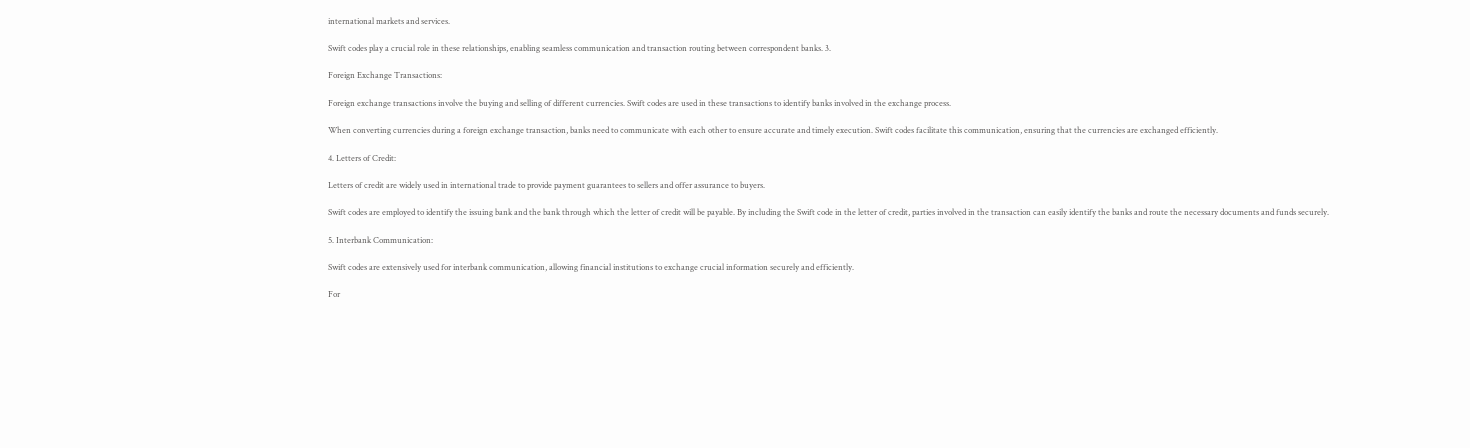international markets and services.

Swift codes play a crucial role in these relationships, enabling seamless communication and transaction routing between correspondent banks. 3.

Foreign Exchange Transactions:

Foreign exchange transactions involve the buying and selling of different currencies. Swift codes are used in these transactions to identify banks involved in the exchange process.

When converting currencies during a foreign exchange transaction, banks need to communicate with each other to ensure accurate and timely execution. Swift codes facilitate this communication, ensuring that the currencies are exchanged efficiently.

4. Letters of Credit:

Letters of credit are widely used in international trade to provide payment guarantees to sellers and offer assurance to buyers.

Swift codes are employed to identify the issuing bank and the bank through which the letter of credit will be payable. By including the Swift code in the letter of credit, parties involved in the transaction can easily identify the banks and route the necessary documents and funds securely.

5. Interbank Communication:

Swift codes are extensively used for interbank communication, allowing financial institutions to exchange crucial information securely and efficiently.

For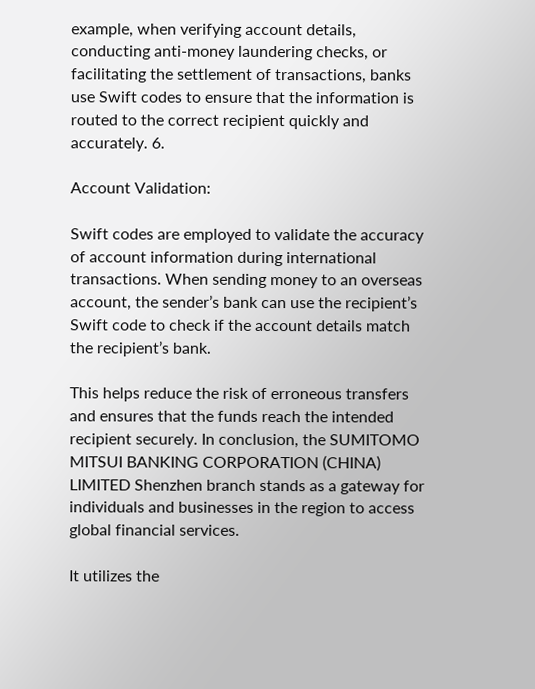example, when verifying account details, conducting anti-money laundering checks, or facilitating the settlement of transactions, banks use Swift codes to ensure that the information is routed to the correct recipient quickly and accurately. 6.

Account Validation:

Swift codes are employed to validate the accuracy of account information during international transactions. When sending money to an overseas account, the sender’s bank can use the recipient’s Swift code to check if the account details match the recipient’s bank.

This helps reduce the risk of erroneous transfers and ensures that the funds reach the intended recipient securely. In conclusion, the SUMITOMO MITSUI BANKING CORPORATION (CHINA) LIMITED Shenzhen branch stands as a gateway for individuals and businesses in the region to access global financial services.

It utilizes the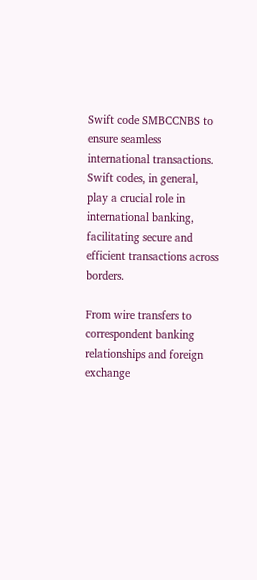Swift code SMBCCNBS to ensure seamless international transactions. Swift codes, in general, play a crucial role in international banking, facilitating secure and efficient transactions across borders.

From wire transfers to correspondent banking relationships and foreign exchange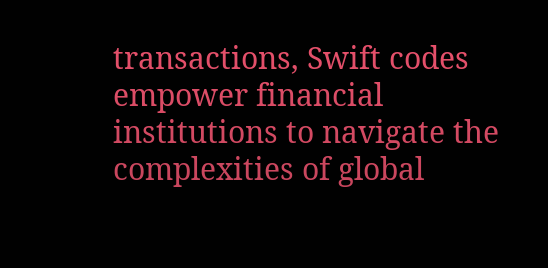transactions, Swift codes empower financial institutions to navigate the complexities of global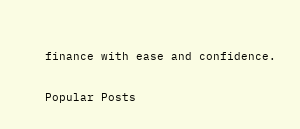finance with ease and confidence.

Popular Posts